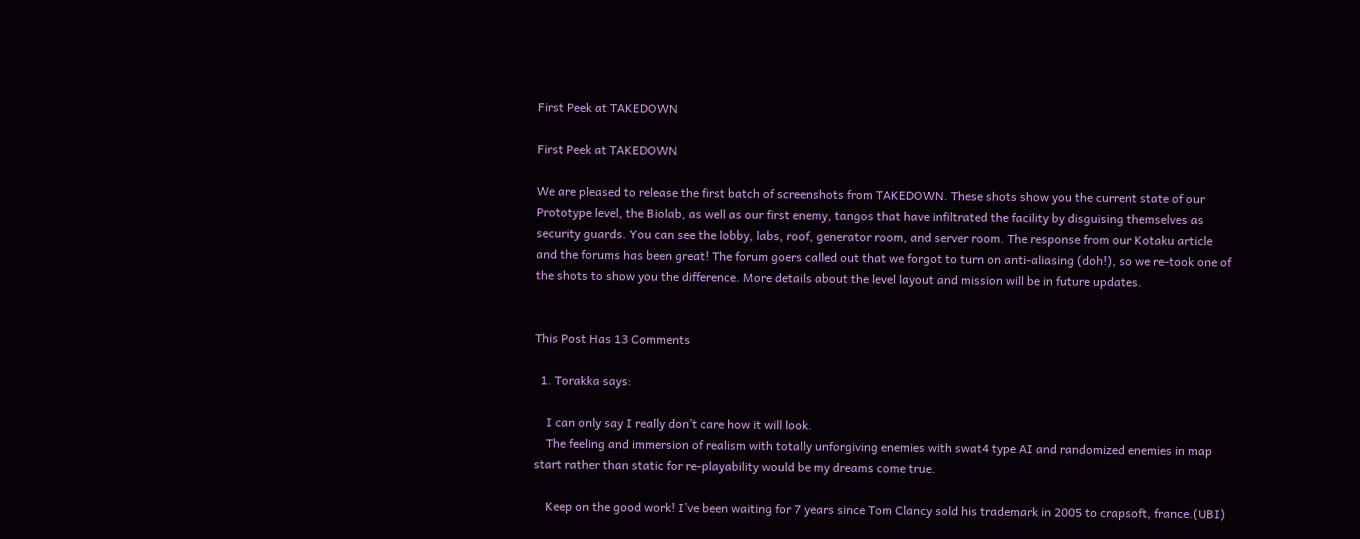First Peek at TAKEDOWN

First Peek at TAKEDOWN

We are pleased to release the first batch of screenshots from TAKEDOWN. These shots show you the current state of our Prototype level, the Biolab, as well as our first enemy, tangos that have infiltrated the facility by disguising themselves as security guards. You can see the lobby, labs, roof, generator room, and server room. The response from our Kotaku article and the forums has been great! The forum goers called out that we forgot to turn on anti-aliasing (doh!), so we re-took one of the shots to show you the difference. More details about the level layout and mission will be in future updates.


This Post Has 13 Comments

  1. Torakka says:

    I can only say I really don’t care how it will look.
    The feeling and immersion of realism with totally unforgiving enemies with swat4 type AI and randomized enemies in map start rather than static for re-playability would be my dreams come true.

    Keep on the good work! I’ve been waiting for 7 years since Tom Clancy sold his trademark in 2005 to crapsoft, france.(UBI)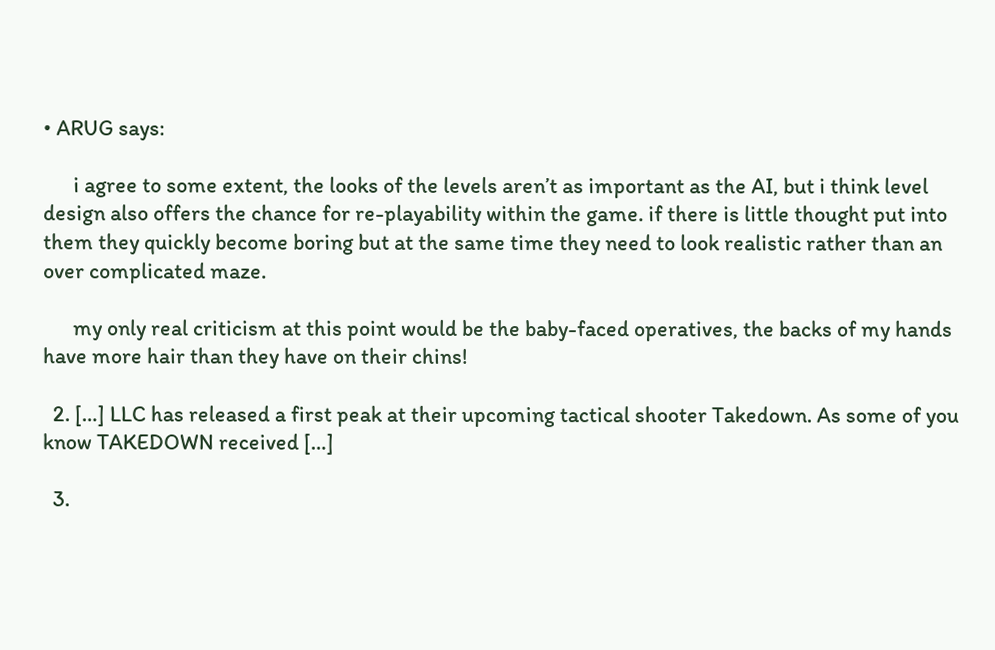• ARUG says:

      i agree to some extent, the looks of the levels aren’t as important as the AI, but i think level design also offers the chance for re-playability within the game. if there is little thought put into them they quickly become boring but at the same time they need to look realistic rather than an over complicated maze.

      my only real criticism at this point would be the baby-faced operatives, the backs of my hands have more hair than they have on their chins!

  2. […] LLC has released a first peak at their upcoming tactical shooter Takedown. As some of you know TAKEDOWN received […]

  3.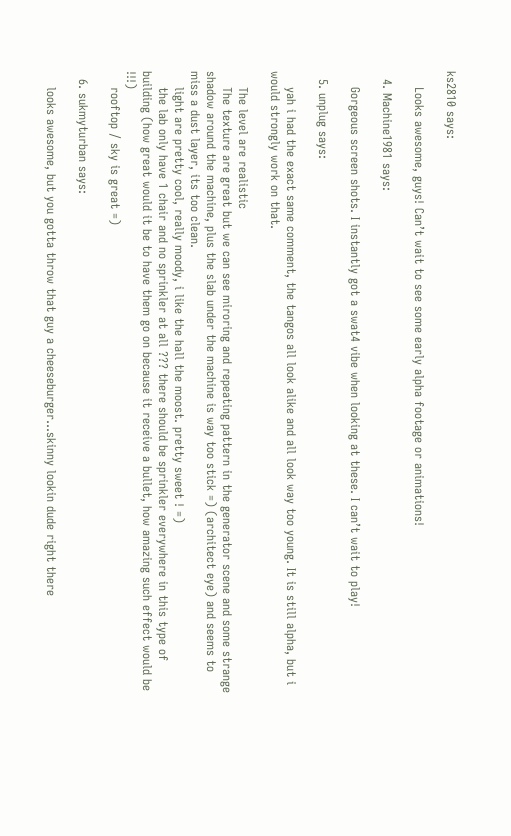ks2810 says:

    Looks awesome, guys! Can’t wait to see some early alpha footage or animations!

  4. Machine1981 says:

    Gorgeous screen shots. I instantly got a swat4 vibe when looking at these. I can’t wait to play!

  5. unplug says:

    yah i had the exact same comment, the tangos all look alike and all look way too young. It is still alpha, but i would strongly work on that.

    The level are realistic
    The texture are great but we can see miroring and repeating pattern in the generator scene and some strange shadow around the machine, plus the slab under the machine is way too stick =) (architect eye) and seems to miss a dust layer, its too clean.
    light are pretty cool, really moody, i like the hall the moost. pretty sweet ! =)
    the lab only have 1 chair and no sprinkler at all ??? there should be sprinkler everywhere in this type of building (how great would it be to have them go on because it receive a bullet, how amazing such effect would be !!!)
    rooftop / sky is great =)

  6. sukmyturban says:

    looks awesome, but you gotta throw that guy a cheeseburger…skinny lookin dude right there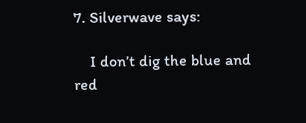7. Silverwave says:

    I don’t dig the blue and red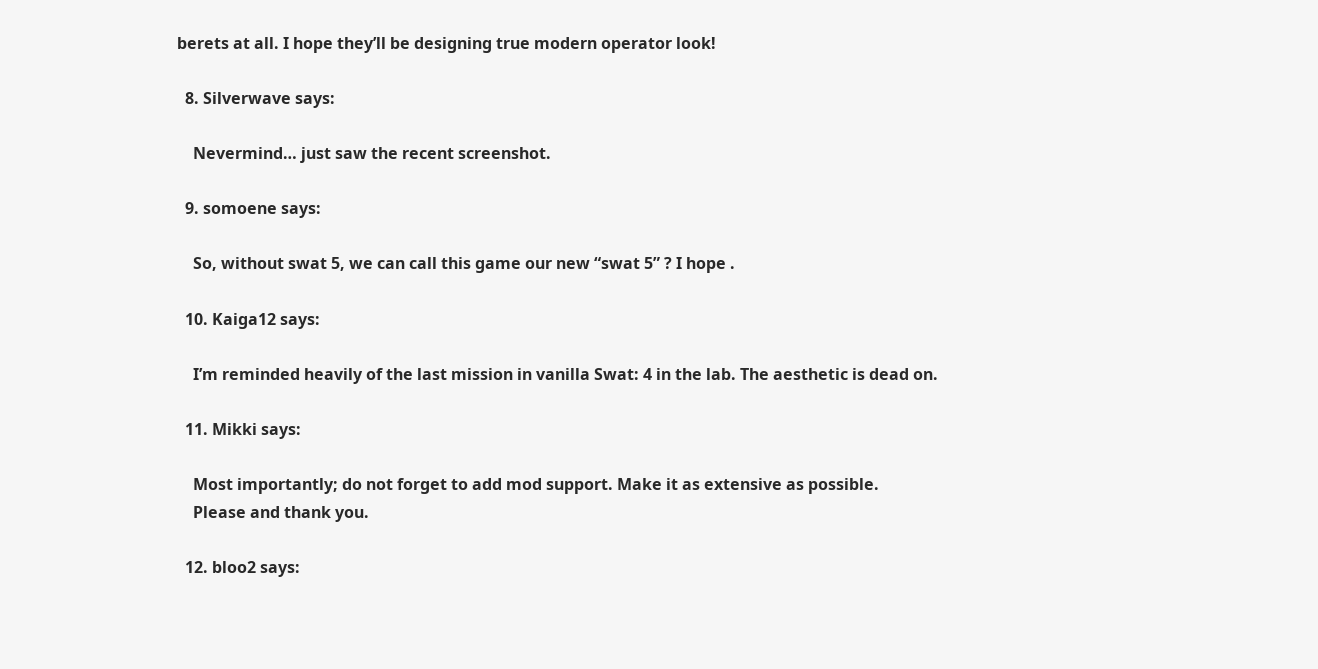berets at all. I hope they’ll be designing true modern operator look!

  8. Silverwave says:

    Nevermind… just saw the recent screenshot.

  9. somoene says:

    So, without swat 5, we can call this game our new “swat 5” ? I hope .

  10. Kaiga12 says:

    I’m reminded heavily of the last mission in vanilla Swat: 4 in the lab. The aesthetic is dead on.

  11. Mikki says:

    Most importantly; do not forget to add mod support. Make it as extensive as possible.
    Please and thank you.

  12. bloo2 says: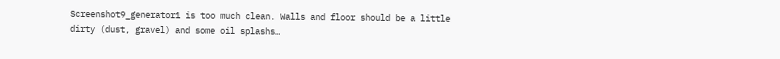Screenshot9_generator1 is too much clean. Walls and floor should be a little dirty (dust, gravel) and some oil splashs…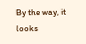By the way, it looks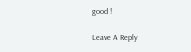good !

Leave A Reply